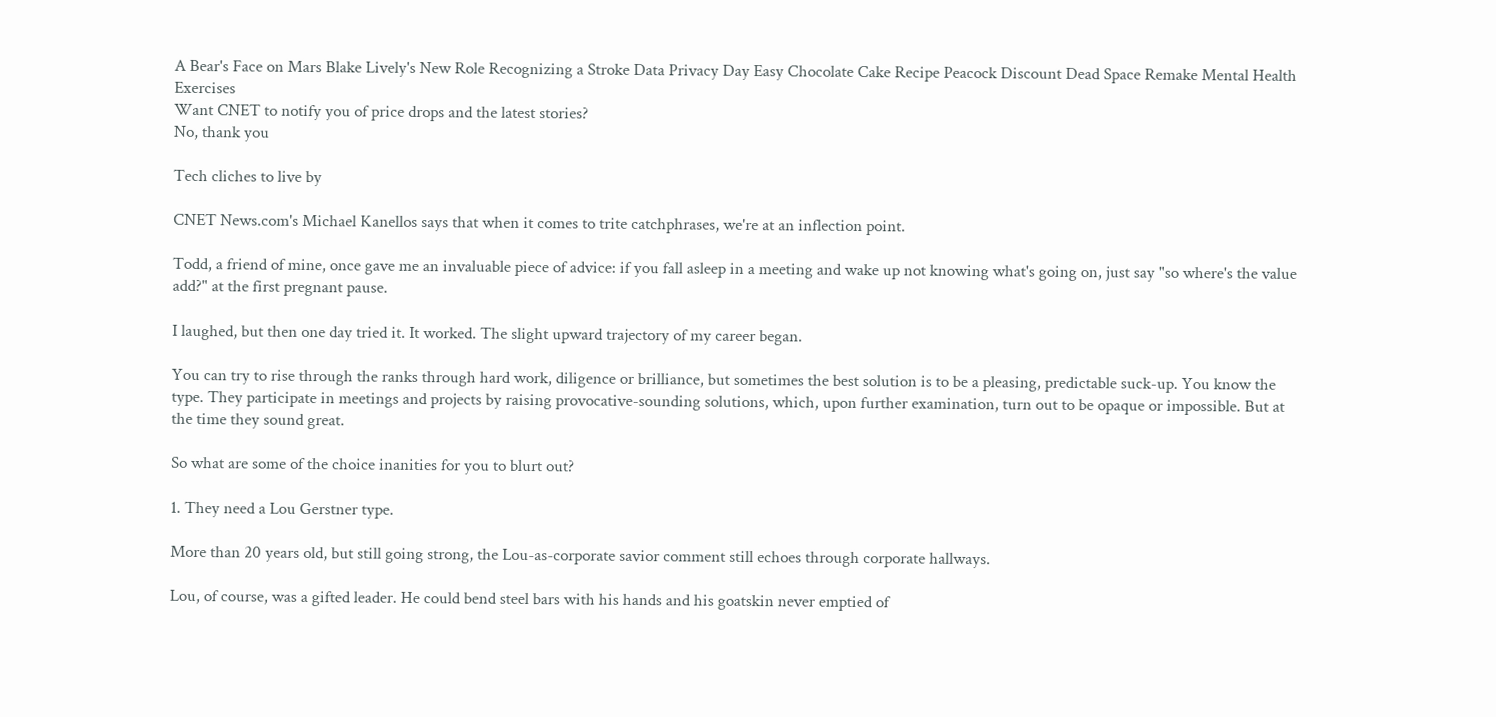A Bear's Face on Mars Blake Lively's New Role Recognizing a Stroke Data Privacy Day Easy Chocolate Cake Recipe Peacock Discount Dead Space Remake Mental Health Exercises
Want CNET to notify you of price drops and the latest stories?
No, thank you

Tech cliches to live by

CNET News.com's Michael Kanellos says that when it comes to trite catchphrases, we're at an inflection point.

Todd, a friend of mine, once gave me an invaluable piece of advice: if you fall asleep in a meeting and wake up not knowing what's going on, just say "so where's the value add?" at the first pregnant pause.

I laughed, but then one day tried it. It worked. The slight upward trajectory of my career began.

You can try to rise through the ranks through hard work, diligence or brilliance, but sometimes the best solution is to be a pleasing, predictable suck-up. You know the type. They participate in meetings and projects by raising provocative-sounding solutions, which, upon further examination, turn out to be opaque or impossible. But at the time they sound great.

So what are some of the choice inanities for you to blurt out?

1. They need a Lou Gerstner type.

More than 20 years old, but still going strong, the Lou-as-corporate savior comment still echoes through corporate hallways.

Lou, of course, was a gifted leader. He could bend steel bars with his hands and his goatskin never emptied of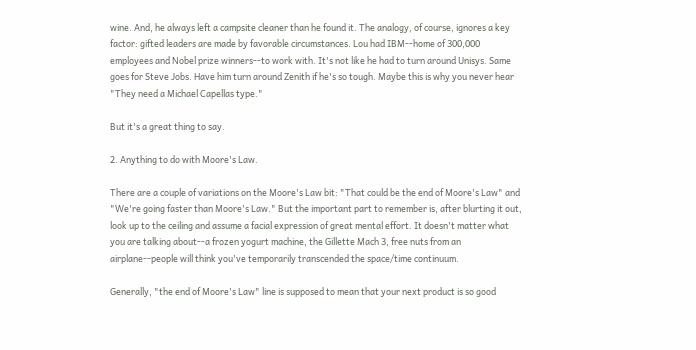wine. And, he always left a campsite cleaner than he found it. The analogy, of course, ignores a key factor: gifted leaders are made by favorable circumstances. Lou had IBM--home of 300,000 employees and Nobel prize winners--to work with. It's not like he had to turn around Unisys. Same goes for Steve Jobs. Have him turn around Zenith if he's so tough. Maybe this is why you never hear "They need a Michael Capellas type."

But it's a great thing to say.

2. Anything to do with Moore's Law.

There are a couple of variations on the Moore's Law bit: "That could be the end of Moore's Law" and "We're going faster than Moore's Law." But the important part to remember is, after blurting it out, look up to the ceiling and assume a facial expression of great mental effort. It doesn't matter what you are talking about--a frozen yogurt machine, the Gillette Mach 3, free nuts from an airplane--people will think you've temporarily transcended the space/time continuum.

Generally, "the end of Moore's Law" line is supposed to mean that your next product is so good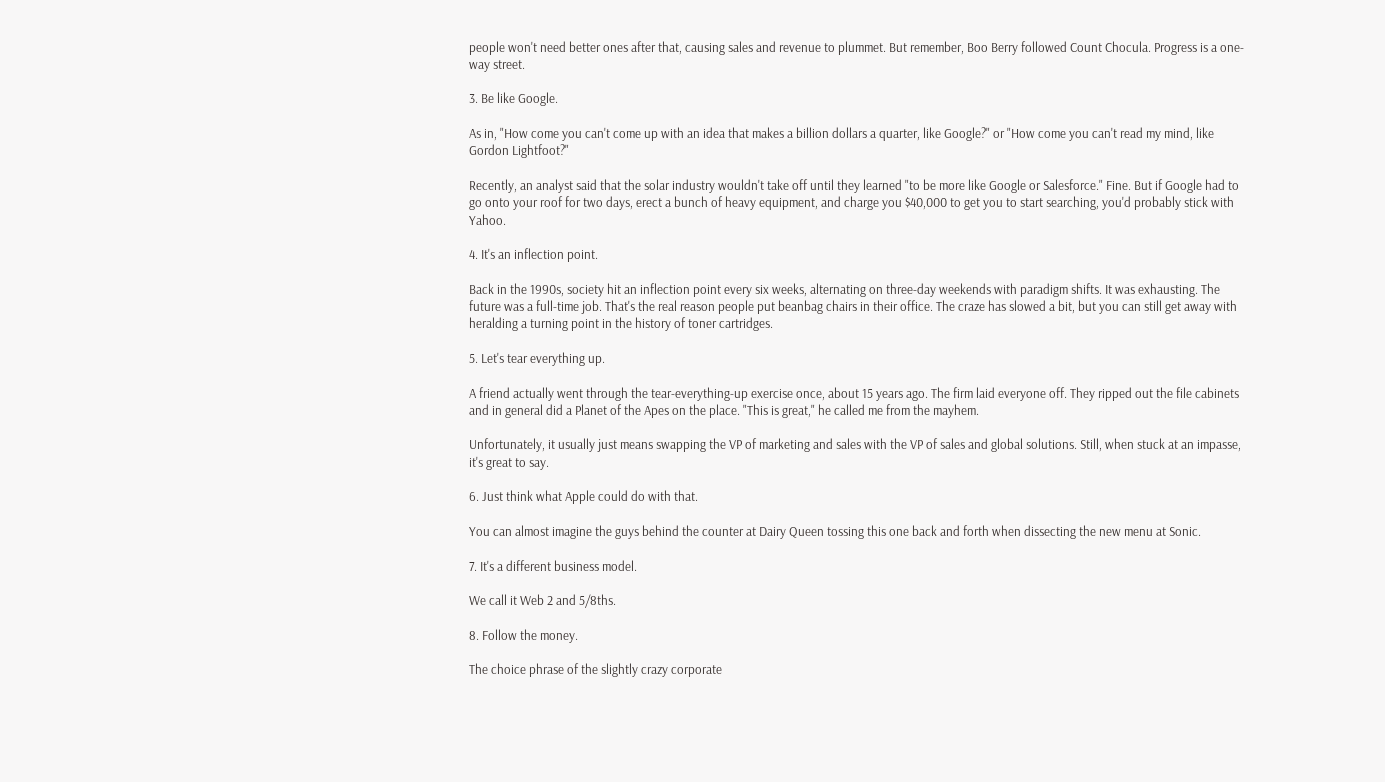people won't need better ones after that, causing sales and revenue to plummet. But remember, Boo Berry followed Count Chocula. Progress is a one-way street.

3. Be like Google.

As in, "How come you can't come up with an idea that makes a billion dollars a quarter, like Google?" or "How come you can't read my mind, like Gordon Lightfoot?"

Recently, an analyst said that the solar industry wouldn't take off until they learned "to be more like Google or Salesforce." Fine. But if Google had to go onto your roof for two days, erect a bunch of heavy equipment, and charge you $40,000 to get you to start searching, you'd probably stick with Yahoo.

4. It's an inflection point.

Back in the 1990s, society hit an inflection point every six weeks, alternating on three-day weekends with paradigm shifts. It was exhausting. The future was a full-time job. That's the real reason people put beanbag chairs in their office. The craze has slowed a bit, but you can still get away with heralding a turning point in the history of toner cartridges.

5. Let's tear everything up.

A friend actually went through the tear-everything-up exercise once, about 15 years ago. The firm laid everyone off. They ripped out the file cabinets and in general did a Planet of the Apes on the place. "This is great," he called me from the mayhem.

Unfortunately, it usually just means swapping the VP of marketing and sales with the VP of sales and global solutions. Still, when stuck at an impasse, it's great to say.

6. Just think what Apple could do with that.

You can almost imagine the guys behind the counter at Dairy Queen tossing this one back and forth when dissecting the new menu at Sonic.

7. It's a different business model.

We call it Web 2 and 5/8ths.

8. Follow the money.

The choice phrase of the slightly crazy corporate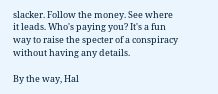slacker. Follow the money. See where it leads. Who's paying you? It's a fun way to raise the specter of a conspiracy without having any details.

By the way, Hal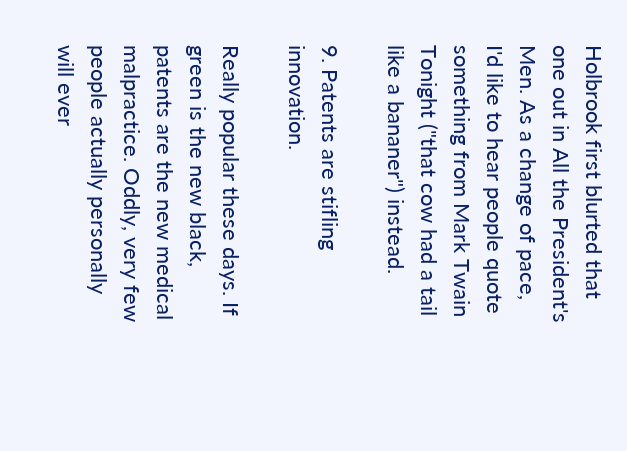Holbrook first blurted that one out in All the President's Men. As a change of pace, I'd like to hear people quote something from Mark Twain Tonight ("that cow had a tail like a bananer") instead.

9. Patents are stifling innovation.

Really popular these days. If green is the new black, patents are the new medical malpractice. Oddly, very few people actually personally will ever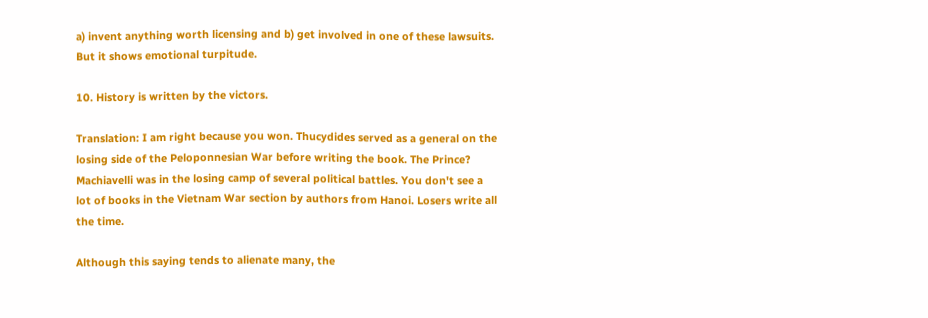a) invent anything worth licensing and b) get involved in one of these lawsuits. But it shows emotional turpitude.

10. History is written by the victors.

Translation: I am right because you won. Thucydides served as a general on the losing side of the Peloponnesian War before writing the book. The Prince? Machiavelli was in the losing camp of several political battles. You don't see a lot of books in the Vietnam War section by authors from Hanoi. Losers write all the time.

Although this saying tends to alienate many, the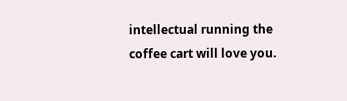intellectual running the coffee cart will love you.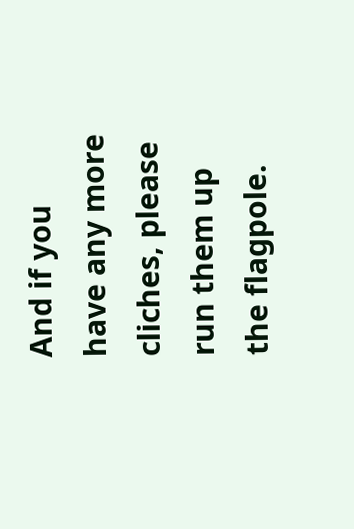And if you have any more cliches, please run them up the flagpole.